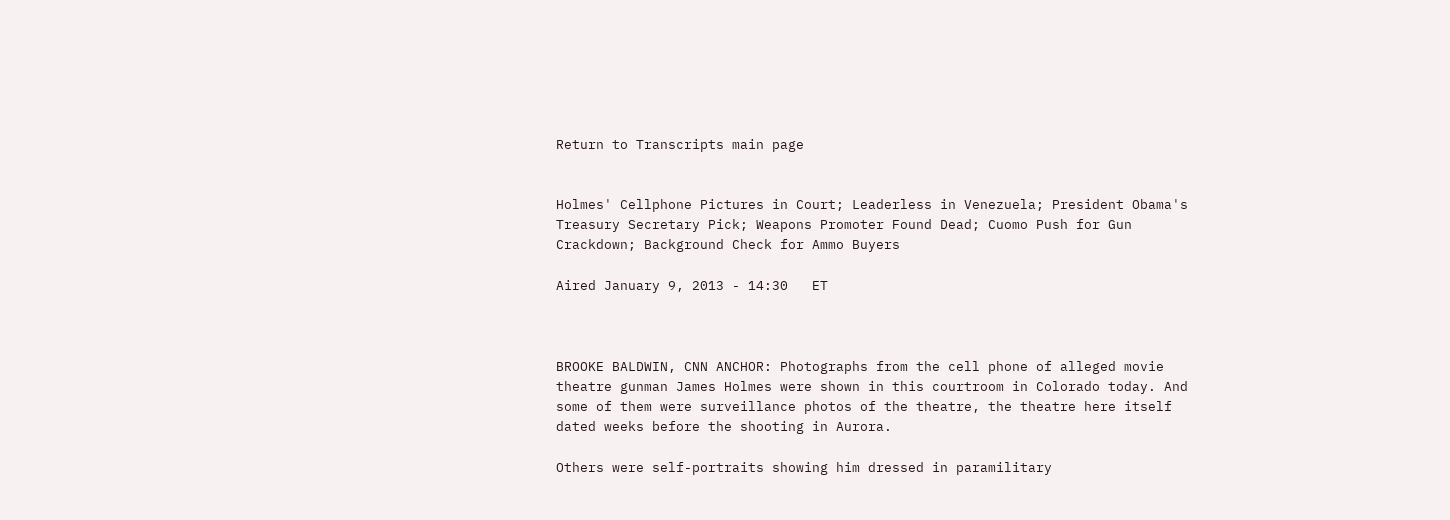Return to Transcripts main page


Holmes' Cellphone Pictures in Court; Leaderless in Venezuela; President Obama's Treasury Secretary Pick; Weapons Promoter Found Dead; Cuomo Push for Gun Crackdown; Background Check for Ammo Buyers

Aired January 9, 2013 - 14:30   ET



BROOKE BALDWIN, CNN ANCHOR: Photographs from the cell phone of alleged movie theatre gunman James Holmes were shown in this courtroom in Colorado today. And some of them were surveillance photos of the theatre, the theatre here itself dated weeks before the shooting in Aurora.

Others were self-portraits showing him dressed in paramilitary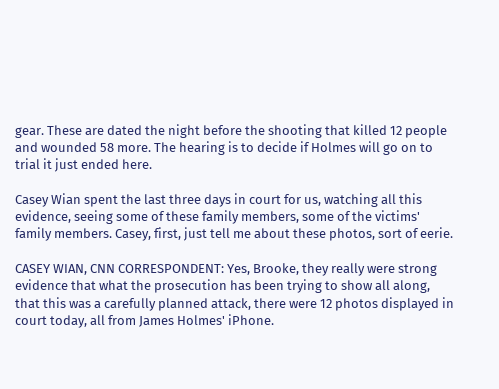gear. These are dated the night before the shooting that killed 12 people and wounded 58 more. The hearing is to decide if Holmes will go on to trial it just ended here.

Casey Wian spent the last three days in court for us, watching all this evidence, seeing some of these family members, some of the victims' family members. Casey, first, just tell me about these photos, sort of eerie.

CASEY WIAN, CNN CORRESPONDENT: Yes, Brooke, they really were strong evidence that what the prosecution has been trying to show all along, that this was a carefully planned attack, there were 12 photos displayed in court today, all from James Holmes' iPhone.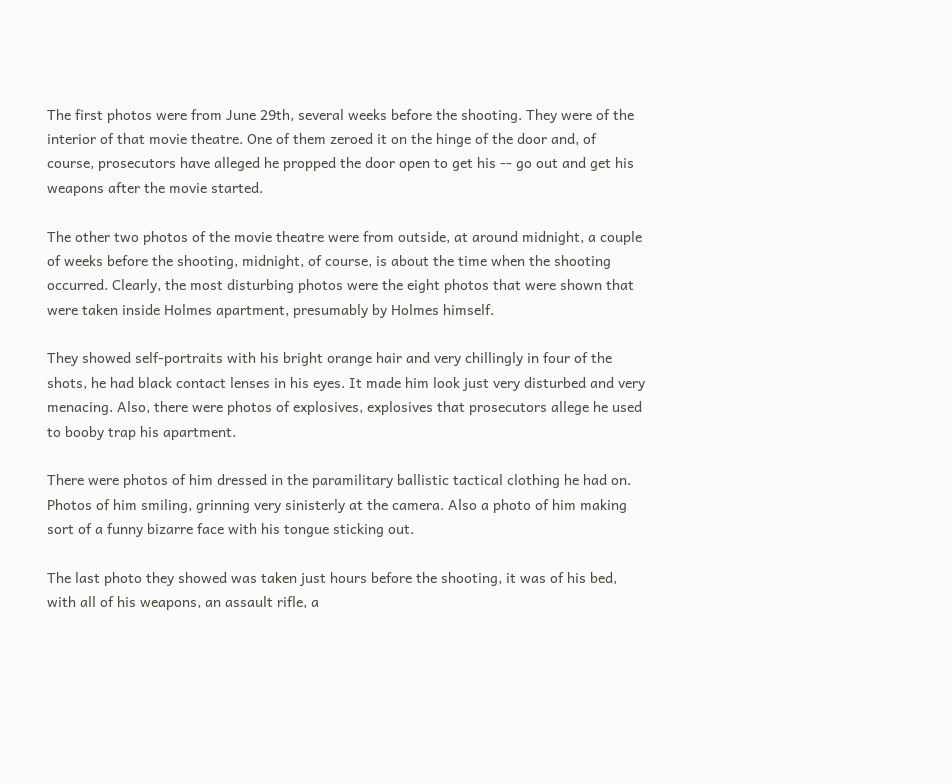The first photos were from June 29th, several weeks before the shooting. They were of the interior of that movie theatre. One of them zeroed it on the hinge of the door and, of course, prosecutors have alleged he propped the door open to get his -- go out and get his weapons after the movie started.

The other two photos of the movie theatre were from outside, at around midnight, a couple of weeks before the shooting, midnight, of course, is about the time when the shooting occurred. Clearly, the most disturbing photos were the eight photos that were shown that were taken inside Holmes apartment, presumably by Holmes himself.

They showed self-portraits with his bright orange hair and very chillingly in four of the shots, he had black contact lenses in his eyes. It made him look just very disturbed and very menacing. Also, there were photos of explosives, explosives that prosecutors allege he used to booby trap his apartment.

There were photos of him dressed in the paramilitary ballistic tactical clothing he had on. Photos of him smiling, grinning very sinisterly at the camera. Also a photo of him making sort of a funny bizarre face with his tongue sticking out.

The last photo they showed was taken just hours before the shooting, it was of his bed, with all of his weapons, an assault rifle, a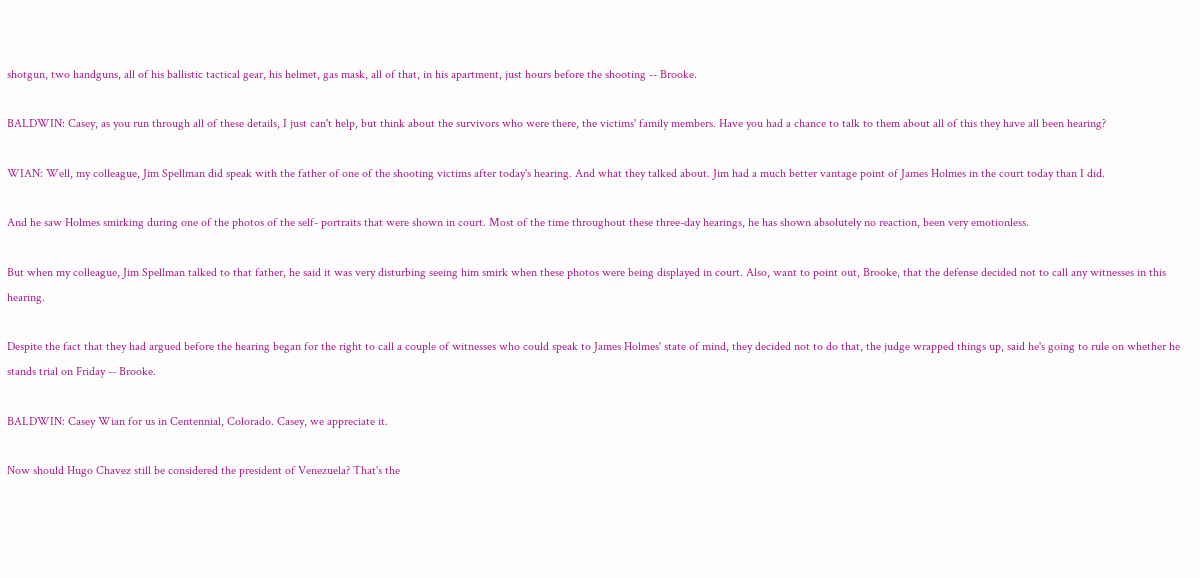shotgun, two handguns, all of his ballistic tactical gear, his helmet, gas mask, all of that, in his apartment, just hours before the shooting -- Brooke.

BALDWIN: Casey, as you run through all of these details, I just can't help, but think about the survivors who were there, the victims' family members. Have you had a chance to talk to them about all of this they have all been hearing?

WIAN: Well, my colleague, Jim Spellman did speak with the father of one of the shooting victims after today's hearing. And what they talked about. Jim had a much better vantage point of James Holmes in the court today than I did.

And he saw Holmes smirking during one of the photos of the self- portraits that were shown in court. Most of the time throughout these three-day hearings, he has shown absolutely no reaction, been very emotionless.

But when my colleague, Jim Spellman talked to that father, he said it was very disturbing seeing him smirk when these photos were being displayed in court. Also, want to point out, Brooke, that the defense decided not to call any witnesses in this hearing.

Despite the fact that they had argued before the hearing began for the right to call a couple of witnesses who could speak to James Holmes' state of mind, they decided not to do that, the judge wrapped things up, said he's going to rule on whether he stands trial on Friday -- Brooke.

BALDWIN: Casey Wian for us in Centennial, Colorado. Casey, we appreciate it.

Now should Hugo Chavez still be considered the president of Venezuela? That's the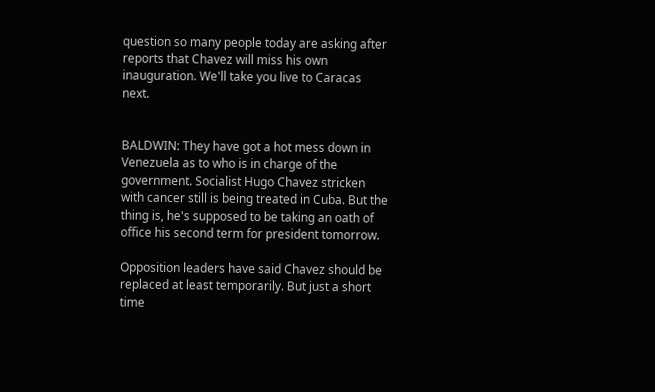question so many people today are asking after reports that Chavez will miss his own inauguration. We'll take you live to Caracas next.


BALDWIN: They have got a hot mess down in Venezuela as to who is in charge of the government. Socialist Hugo Chavez stricken with cancer still is being treated in Cuba. But the thing is, he's supposed to be taking an oath of office his second term for president tomorrow.

Opposition leaders have said Chavez should be replaced at least temporarily. But just a short time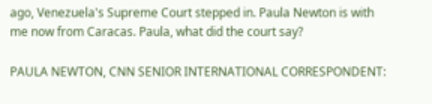ago, Venezuela's Supreme Court stepped in. Paula Newton is with me now from Caracas. Paula, what did the court say?

PAULA NEWTON, CNN SENIOR INTERNATIONAL CORRESPONDENT: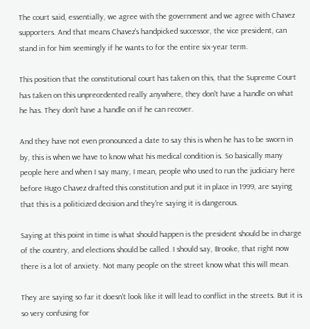The court said, essentially, we agree with the government and we agree with Chavez supporters. And that means Chavez's handpicked successor, the vice president, can stand in for him seemingly if he wants to for the entire six-year term.

This position that the constitutional court has taken on this, that the Supreme Court has taken on this unprecedented really anywhere, they don't have a handle on what he has. They don't have a handle on if he can recover.

And they have not even pronounced a date to say this is when he has to be sworn in by, this is when we have to know what his medical condition is. So basically many people here and when I say many, I mean, people who used to run the judiciary here before Hugo Chavez drafted this constitution and put it in place in 1999, are saying that this is a politicized decision and they're saying it is dangerous.

Saying at this point in time is what should happen is the president should be in charge of the country, and elections should be called. I should say, Brooke, that right now there is a lot of anxiety. Not many people on the street know what this will mean.

They are saying so far it doesn't look like it will lead to conflict in the streets. But it is so very confusing for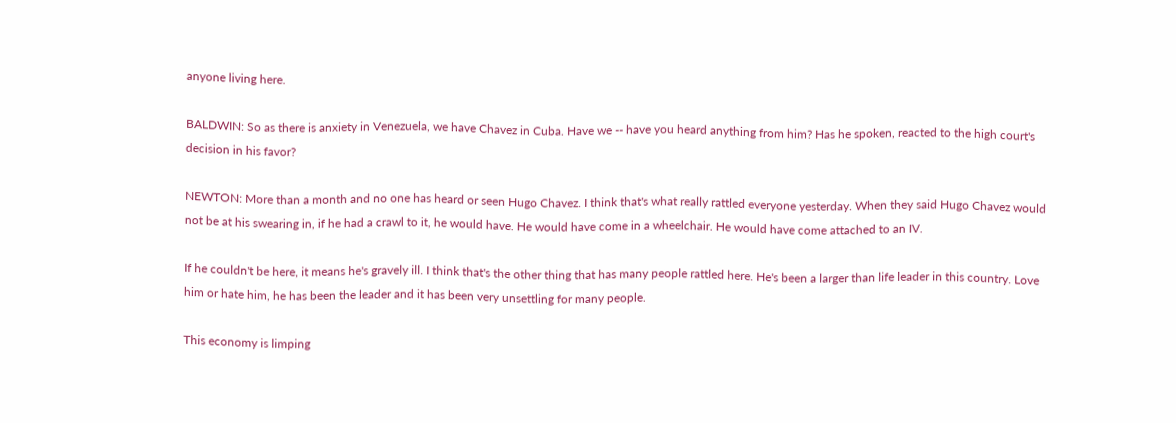anyone living here.

BALDWIN: So as there is anxiety in Venezuela, we have Chavez in Cuba. Have we -- have you heard anything from him? Has he spoken, reacted to the high court's decision in his favor?

NEWTON: More than a month and no one has heard or seen Hugo Chavez. I think that's what really rattled everyone yesterday. When they said Hugo Chavez would not be at his swearing in, if he had a crawl to it, he would have. He would have come in a wheelchair. He would have come attached to an IV.

If he couldn't be here, it means he's gravely ill. I think that's the other thing that has many people rattled here. He's been a larger than life leader in this country. Love him or hate him, he has been the leader and it has been very unsettling for many people.

This economy is limping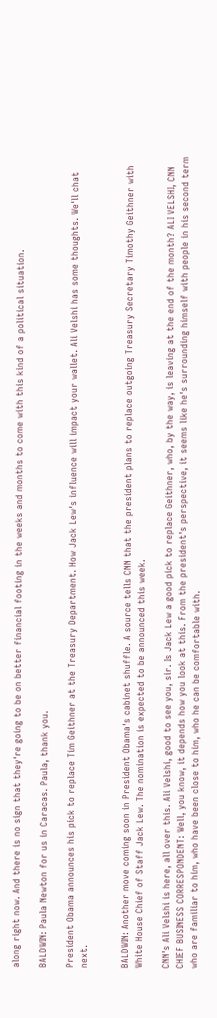along right now. And there is no sign that they're going to be on better financial footing in the weeks and months to come with this kind of a political situation.

BALDWIN: Paula Newton for us in Caracas. Paula, thank you.

President Obama announces his pick to replace Tim Geithner at the Treasury Department. How Jack Lew's influence will impact your wallet. Ali Velshi has some thoughts. We'll chat next.


BALDWIN: Another move coming soon in President Obama's cabinet shuffle. A source tells CNN that the president plans to replace outgoing Treasury Secretary Timothy Geithner with White House Chief of Staff Jack Lew. The nomination is expected to be announced this week.

CNN's Ali Velshi is here, all over this. Ali Velshi, good to see you, sir. Is Jack Lew a good pick to replace Geithner, who, by the way, is leaving at the end of the month? ALI VELSHI, CNN CHIEF BUSINESS CORRESPONDENT: Well, you know, it depends how you look at this. From the president's perspective, it seems like he's surrounding himself with people in his second term who are familiar to him, who have been close to him, who he can be comfortable with.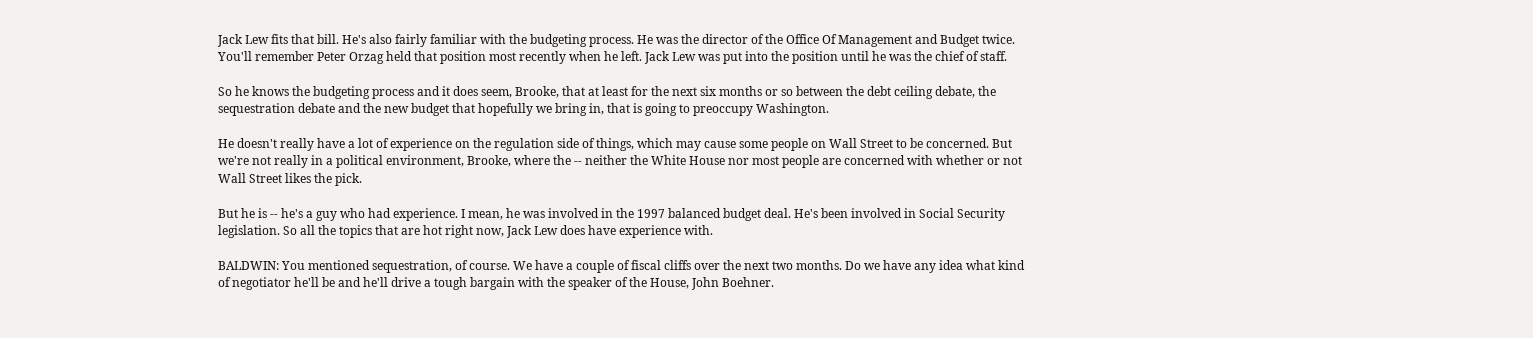Jack Lew fits that bill. He's also fairly familiar with the budgeting process. He was the director of the Office Of Management and Budget twice. You'll remember Peter Orzag held that position most recently when he left. Jack Lew was put into the position until he was the chief of staff.

So he knows the budgeting process and it does seem, Brooke, that at least for the next six months or so between the debt ceiling debate, the sequestration debate and the new budget that hopefully we bring in, that is going to preoccupy Washington.

He doesn't really have a lot of experience on the regulation side of things, which may cause some people on Wall Street to be concerned. But we're not really in a political environment, Brooke, where the -- neither the White House nor most people are concerned with whether or not Wall Street likes the pick.

But he is -- he's a guy who had experience. I mean, he was involved in the 1997 balanced budget deal. He's been involved in Social Security legislation. So all the topics that are hot right now, Jack Lew does have experience with.

BALDWIN: You mentioned sequestration, of course. We have a couple of fiscal cliffs over the next two months. Do we have any idea what kind of negotiator he'll be and he'll drive a tough bargain with the speaker of the House, John Boehner.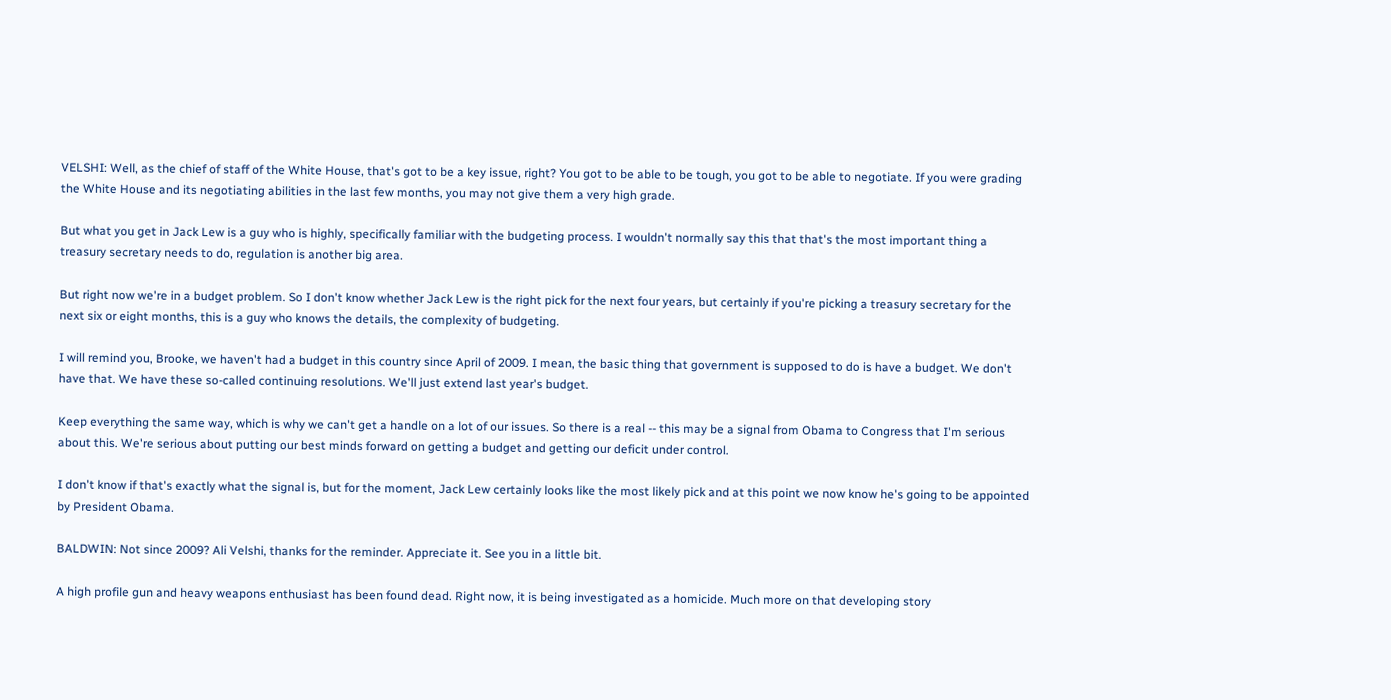VELSHI: Well, as the chief of staff of the White House, that's got to be a key issue, right? You got to be able to be tough, you got to be able to negotiate. If you were grading the White House and its negotiating abilities in the last few months, you may not give them a very high grade.

But what you get in Jack Lew is a guy who is highly, specifically familiar with the budgeting process. I wouldn't normally say this that that's the most important thing a treasury secretary needs to do, regulation is another big area.

But right now we're in a budget problem. So I don't know whether Jack Lew is the right pick for the next four years, but certainly if you're picking a treasury secretary for the next six or eight months, this is a guy who knows the details, the complexity of budgeting.

I will remind you, Brooke, we haven't had a budget in this country since April of 2009. I mean, the basic thing that government is supposed to do is have a budget. We don't have that. We have these so-called continuing resolutions. We'll just extend last year's budget.

Keep everything the same way, which is why we can't get a handle on a lot of our issues. So there is a real -- this may be a signal from Obama to Congress that I'm serious about this. We're serious about putting our best minds forward on getting a budget and getting our deficit under control.

I don't know if that's exactly what the signal is, but for the moment, Jack Lew certainly looks like the most likely pick and at this point we now know he's going to be appointed by President Obama.

BALDWIN: Not since 2009? Ali Velshi, thanks for the reminder. Appreciate it. See you in a little bit.

A high profile gun and heavy weapons enthusiast has been found dead. Right now, it is being investigated as a homicide. Much more on that developing story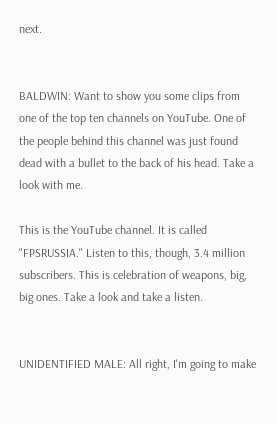next.


BALDWIN: Want to show you some clips from one of the top ten channels on YouTube. One of the people behind this channel was just found dead with a bullet to the back of his head. Take a look with me.

This is the YouTube channel. It is called "FPSRUSSIA." Listen to this, though, 3.4 million subscribers. This is celebration of weapons, big, big ones. Take a look and take a listen.


UNIDENTIFIED MALE: All right, I'm going to make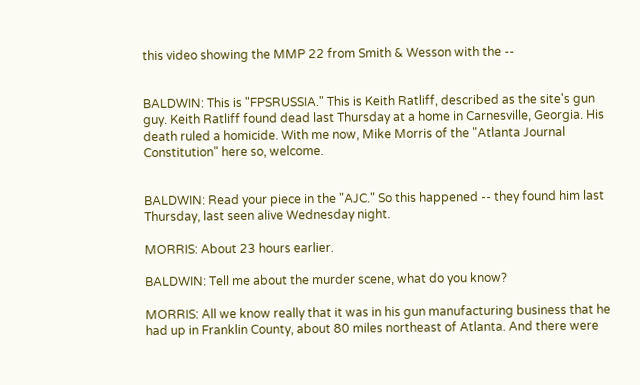this video showing the MMP 22 from Smith & Wesson with the --


BALDWIN: This is "FPSRUSSIA." This is Keith Ratliff, described as the site's gun guy. Keith Ratliff found dead last Thursday at a home in Carnesville, Georgia. His death ruled a homicide. With me now, Mike Morris of the "Atlanta Journal Constitution" here so, welcome.


BALDWIN: Read your piece in the "AJC." So this happened -- they found him last Thursday, last seen alive Wednesday night.

MORRIS: About 23 hours earlier.

BALDWIN: Tell me about the murder scene, what do you know?

MORRIS: All we know really that it was in his gun manufacturing business that he had up in Franklin County, about 80 miles northeast of Atlanta. And there were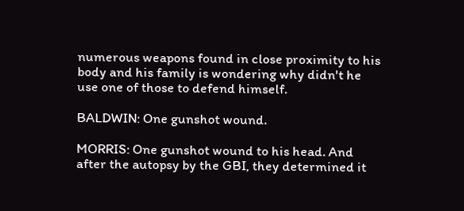numerous weapons found in close proximity to his body and his family is wondering why didn't he use one of those to defend himself.

BALDWIN: One gunshot wound.

MORRIS: One gunshot wound to his head. And after the autopsy by the GBI, they determined it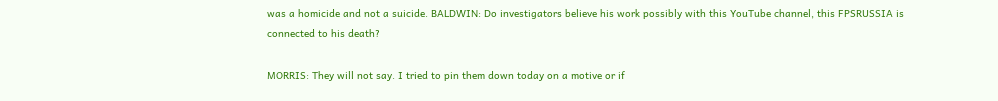was a homicide and not a suicide. BALDWIN: Do investigators believe his work possibly with this YouTube channel, this FPSRUSSIA is connected to his death?

MORRIS: They will not say. I tried to pin them down today on a motive or if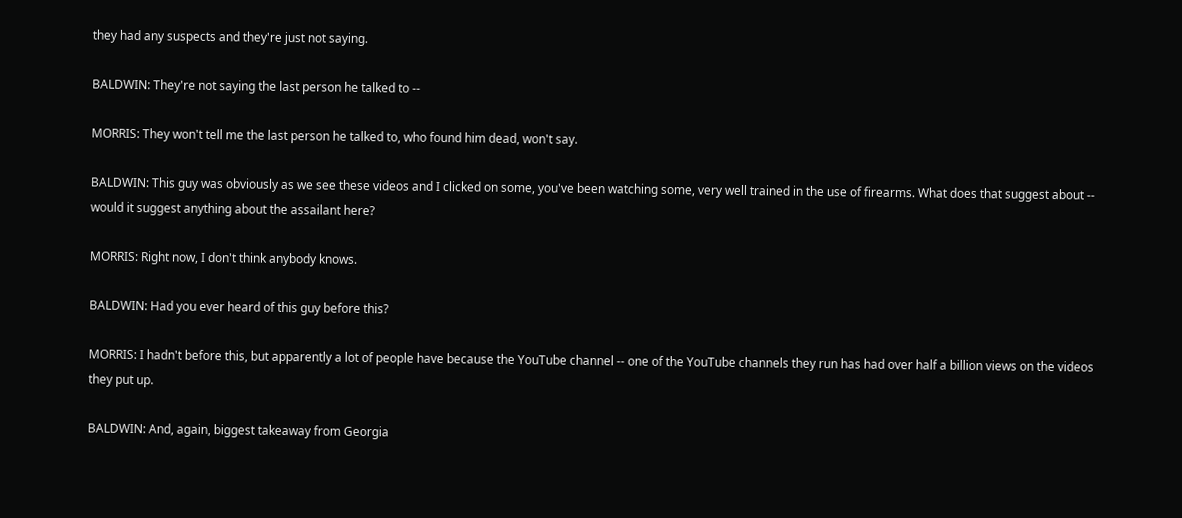they had any suspects and they're just not saying.

BALDWIN: They're not saying the last person he talked to --

MORRIS: They won't tell me the last person he talked to, who found him dead, won't say.

BALDWIN: This guy was obviously as we see these videos and I clicked on some, you've been watching some, very well trained in the use of firearms. What does that suggest about -- would it suggest anything about the assailant here?

MORRIS: Right now, I don't think anybody knows.

BALDWIN: Had you ever heard of this guy before this?

MORRIS: I hadn't before this, but apparently a lot of people have because the YouTube channel -- one of the YouTube channels they run has had over half a billion views on the videos they put up.

BALDWIN: And, again, biggest takeaway from Georgia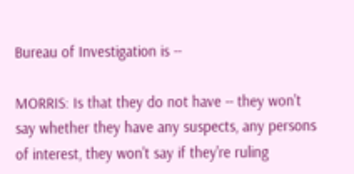Bureau of Investigation is --

MORRIS: Is that they do not have -- they won't say whether they have any suspects, any persons of interest, they won't say if they're ruling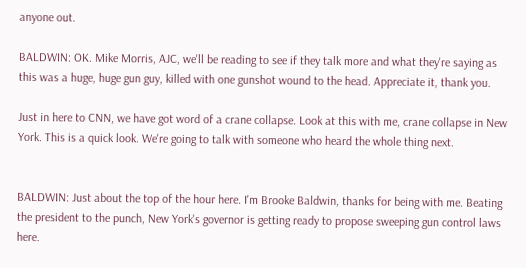anyone out.

BALDWIN: OK. Mike Morris, AJC, we'll be reading to see if they talk more and what they're saying as this was a huge, huge gun guy, killed with one gunshot wound to the head. Appreciate it, thank you.

Just in here to CNN, we have got word of a crane collapse. Look at this with me, crane collapse in New York. This is a quick look. We're going to talk with someone who heard the whole thing next.


BALDWIN: Just about the top of the hour here. I'm Brooke Baldwin, thanks for being with me. Beating the president to the punch, New York's governor is getting ready to propose sweeping gun control laws here.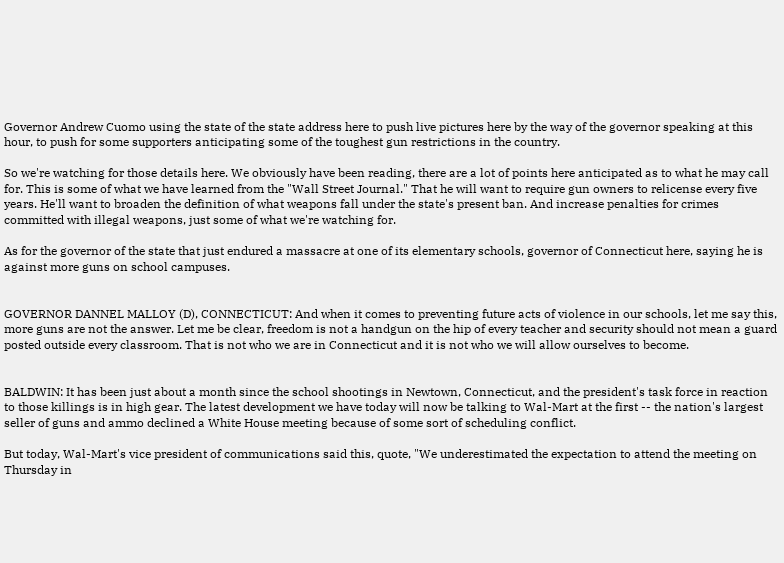Governor Andrew Cuomo using the state of the state address here to push live pictures here by the way of the governor speaking at this hour, to push for some supporters anticipating some of the toughest gun restrictions in the country.

So we're watching for those details here. We obviously have been reading, there are a lot of points here anticipated as to what he may call for. This is some of what we have learned from the "Wall Street Journal." That he will want to require gun owners to relicense every five years. He'll want to broaden the definition of what weapons fall under the state's present ban. And increase penalties for crimes committed with illegal weapons, just some of what we're watching for.

As for the governor of the state that just endured a massacre at one of its elementary schools, governor of Connecticut here, saying he is against more guns on school campuses.


GOVERNOR DANNEL MALLOY (D), CONNECTICUT: And when it comes to preventing future acts of violence in our schools, let me say this, more guns are not the answer. Let me be clear, freedom is not a handgun on the hip of every teacher and security should not mean a guard posted outside every classroom. That is not who we are in Connecticut and it is not who we will allow ourselves to become.


BALDWIN: It has been just about a month since the school shootings in Newtown, Connecticut, and the president's task force in reaction to those killings is in high gear. The latest development we have today will now be talking to Wal-Mart at the first -- the nation's largest seller of guns and ammo declined a White House meeting because of some sort of scheduling conflict.

But today, Wal-Mart's vice president of communications said this, quote, "We underestimated the expectation to attend the meeting on Thursday in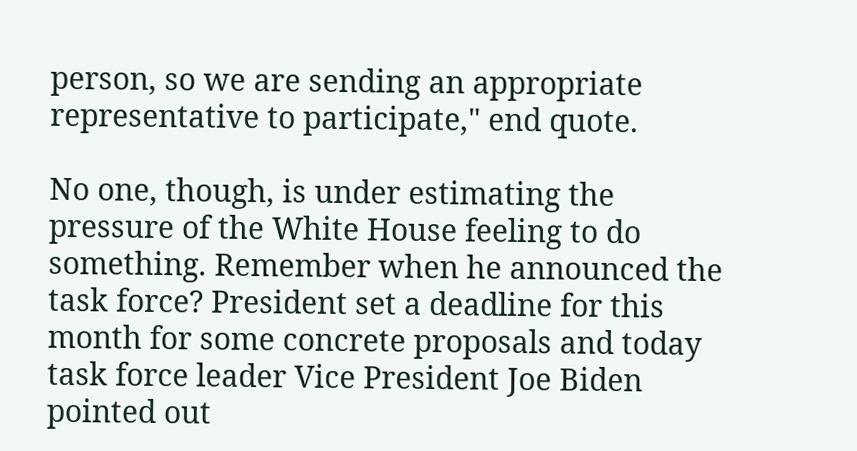person, so we are sending an appropriate representative to participate," end quote.

No one, though, is under estimating the pressure of the White House feeling to do something. Remember when he announced the task force? President set a deadline for this month for some concrete proposals and today task force leader Vice President Joe Biden pointed out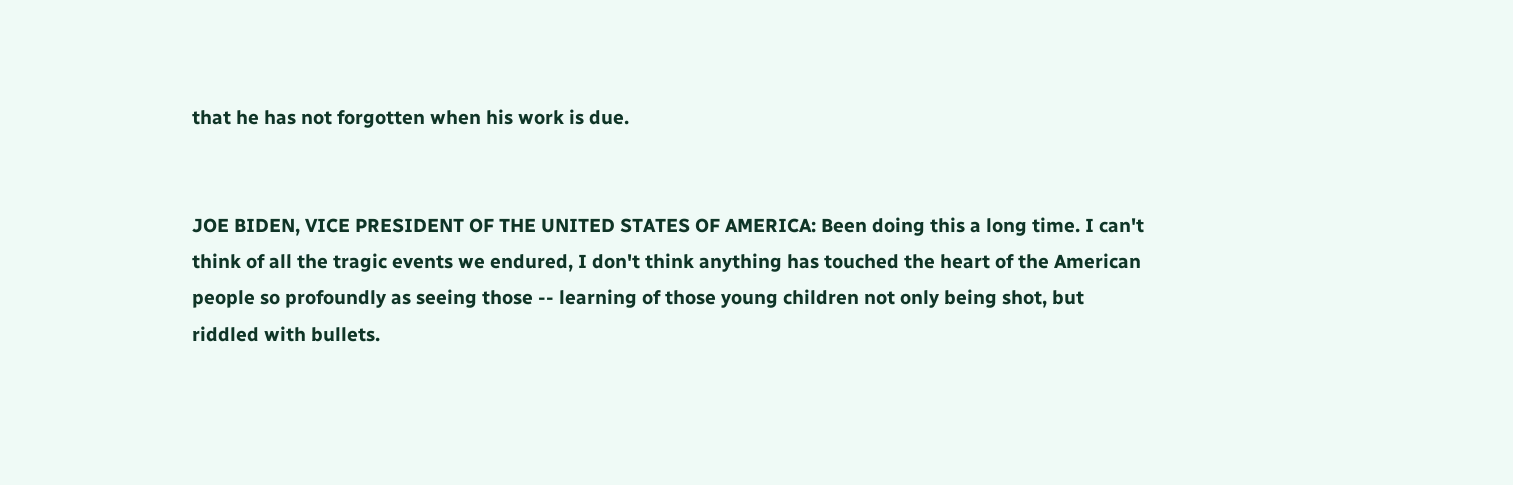that he has not forgotten when his work is due.


JOE BIDEN, VICE PRESIDENT OF THE UNITED STATES OF AMERICA: Been doing this a long time. I can't think of all the tragic events we endured, I don't think anything has touched the heart of the American people so profoundly as seeing those -- learning of those young children not only being shot, but riddled with bullets.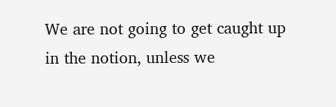We are not going to get caught up in the notion, unless we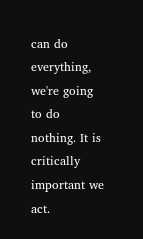can do everything, we're going to do nothing. It is critically important we act.